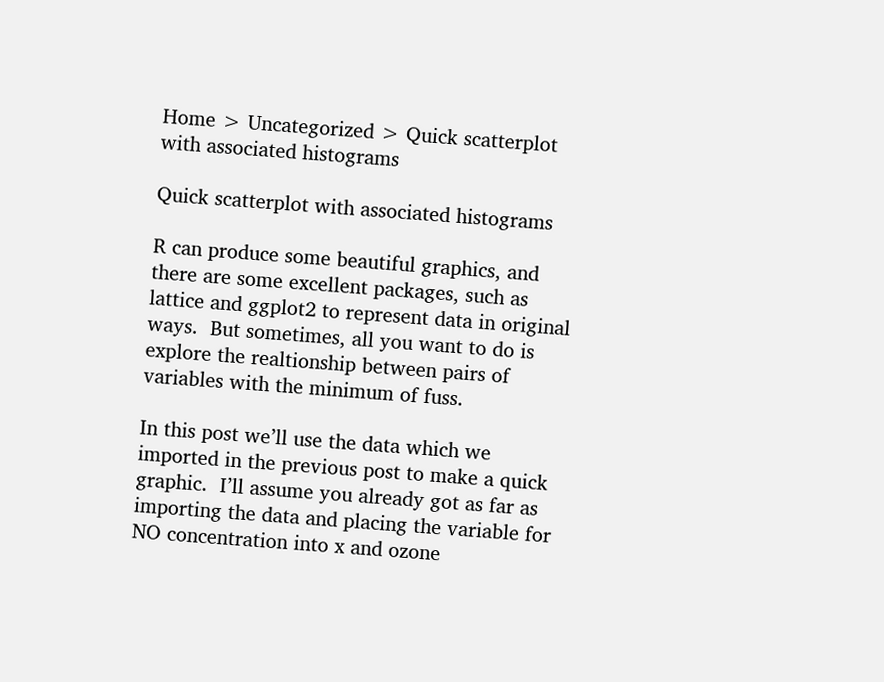Home > Uncategorized > Quick scatterplot with associated histograms

Quick scatterplot with associated histograms

R can produce some beautiful graphics, and there are some excellent packages, such as lattice and ggplot2 to represent data in original ways.  But sometimes, all you want to do is explore the realtionship between pairs of variables with the minimum of fuss.

In this post we’ll use the data which we imported in the previous post to make a quick graphic.  I’ll assume you already got as far as importing the data and placing the variable for NO concentration into x and ozone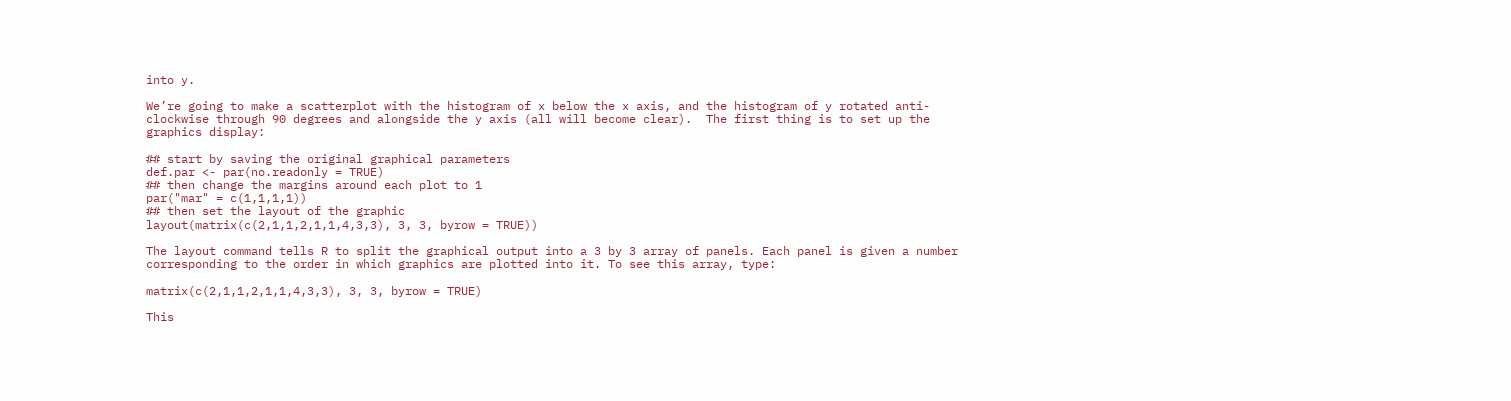into y.

We’re going to make a scatterplot with the histogram of x below the x axis, and the histogram of y rotated anti-clockwise through 90 degrees and alongside the y axis (all will become clear).  The first thing is to set up the graphics display:

## start by saving the original graphical parameters
def.par <- par(no.readonly = TRUE)
## then change the margins around each plot to 1
par("mar" = c(1,1,1,1))
## then set the layout of the graphic
layout(matrix(c(2,1,1,2,1,1,4,3,3), 3, 3, byrow = TRUE))

The layout command tells R to split the graphical output into a 3 by 3 array of panels. Each panel is given a number corresponding to the order in which graphics are plotted into it. To see this array, type:

matrix(c(2,1,1,2,1,1,4,3,3), 3, 3, byrow = TRUE)

This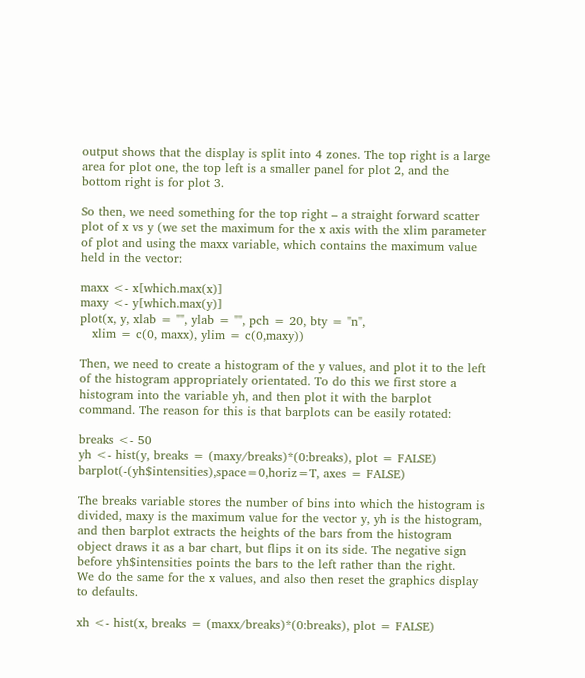output shows that the display is split into 4 zones. The top right is a large area for plot one, the top left is a smaller panel for plot 2, and the bottom right is for plot 3.

So then, we need something for the top right – a straight forward scatter plot of x vs y (we set the maximum for the x axis with the xlim parameter of plot and using the maxx variable, which contains the maximum value held in the vector:

maxx <- x[which.max(x)]
maxy <- y[which.max(y)]
plot(x, y, xlab = "", ylab = "", pch = 20, bty = "n",
   xlim = c(0, maxx), ylim = c(0,maxy))

Then, we need to create a histogram of the y values, and plot it to the left of the histogram appropriately orientated. To do this we first store a histogram into the variable yh, and then plot it with the barplot command. The reason for this is that barplots can be easily rotated:

breaks <- 50
yh <- hist(y, breaks = (maxy/breaks)*(0:breaks), plot = FALSE)
barplot(-(yh$intensities),space=0,horiz=T, axes = FALSE)

The breaks variable stores the number of bins into which the histogram is divided, maxy is the maximum value for the vector y, yh is the histogram, and then barplot extracts the heights of the bars from the histogram object draws it as a bar chart, but flips it on its side. The negative sign before yh$intensities points the bars to the left rather than the right.
We do the same for the x values, and also then reset the graphics display to defaults.

xh <- hist(x, breaks = (maxx/breaks)*(0:breaks), plot = FALSE)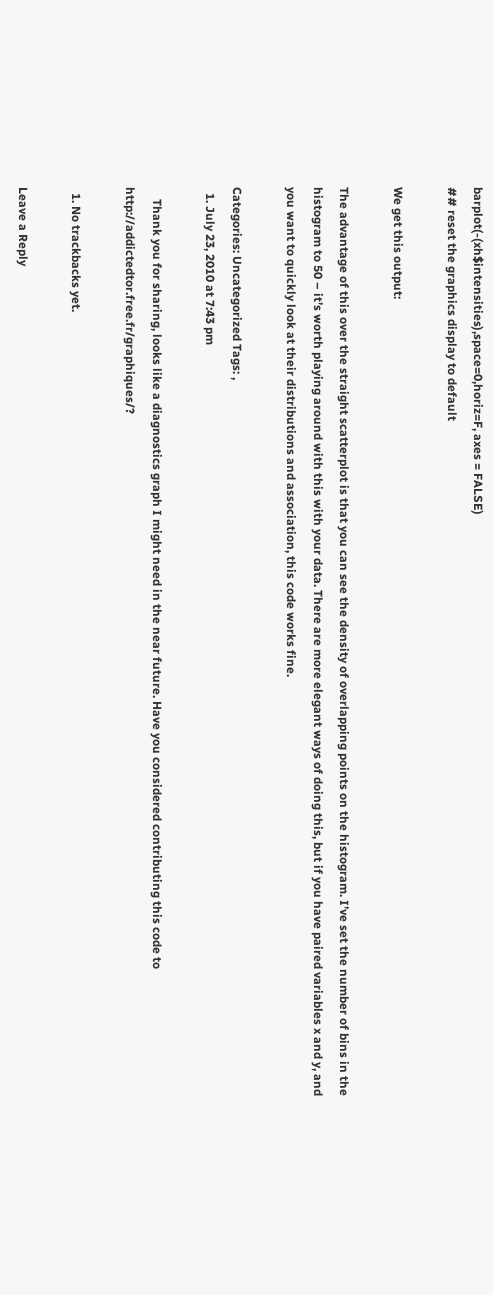barplot(-(xh$intensities),space=0,horiz=F, axes = FALSE)
## reset the graphics display to default

We get this output:

The advantage of this over the straight scatterplot is that you can see the density of overlapping points on the histogram. I’ve set the number of bins in the histogram to 50 – it’s worth playing around with this with your data. There are more elegant ways of doing this, but if you have paired variables x and y, and you want to quickly look at their distributions and association, this code works fine.

Categories: Uncategorized Tags: ,
  1. July 23, 2010 at 7:43 pm

    Thank you for sharing, looks like a diagnostics graph I might need in the near future. Have you considered contributing this code to http://addictedtor.free.fr/graphiques/?

  1. No trackbacks yet.

Leave a Reply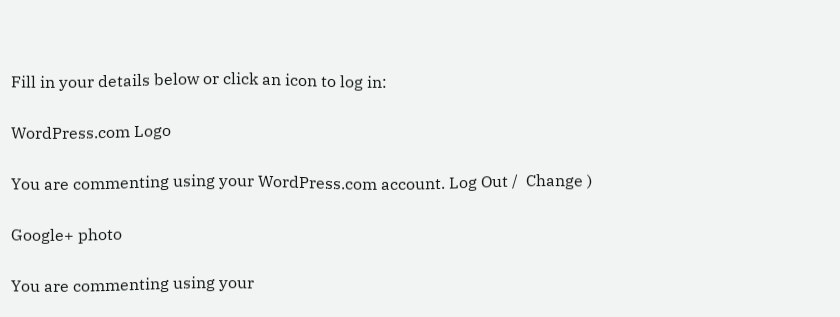Fill in your details below or click an icon to log in:

WordPress.com Logo

You are commenting using your WordPress.com account. Log Out /  Change )

Google+ photo

You are commenting using your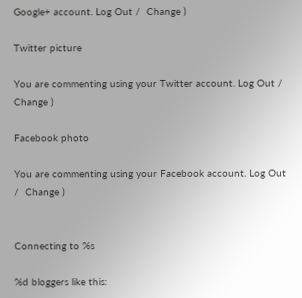Google+ account. Log Out /  Change )

Twitter picture

You are commenting using your Twitter account. Log Out /  Change )

Facebook photo

You are commenting using your Facebook account. Log Out /  Change )


Connecting to %s

%d bloggers like this: